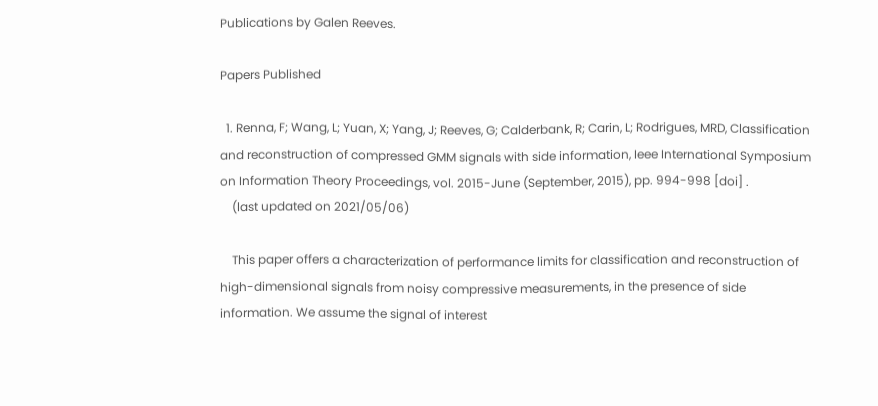Publications by Galen Reeves.

Papers Published

  1. Renna, F; Wang, L; Yuan, X; Yang, J; Reeves, G; Calderbank, R; Carin, L; Rodrigues, MRD, Classification and reconstruction of compressed GMM signals with side information, Ieee International Symposium on Information Theory Proceedings, vol. 2015-June (September, 2015), pp. 994-998 [doi] .
    (last updated on 2021/05/06)

    This paper offers a characterization of performance limits for classification and reconstruction of high-dimensional signals from noisy compressive measurements, in the presence of side information. We assume the signal of interest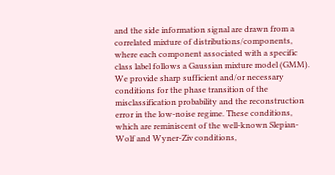and the side information signal are drawn from a correlated mixture of distributions/components, where each component associated with a specific class label follows a Gaussian mixture model (GMM). We provide sharp sufficient and/or necessary conditions for the phase transition of the misclassification probability and the reconstruction error in the low-noise regime. These conditions, which are reminiscent of the well-known Slepian-Wolf and Wyner-Ziv conditions,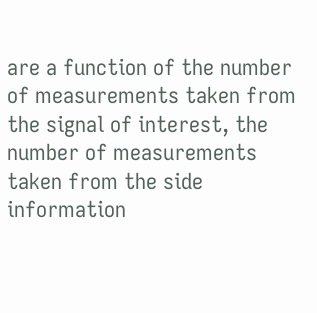are a function of the number of measurements taken from the signal of interest, the number of measurements taken from the side information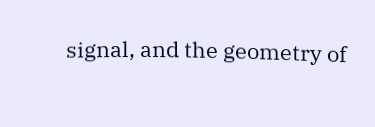signal, and the geometry of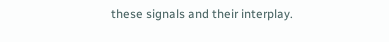these signals and their interplay.